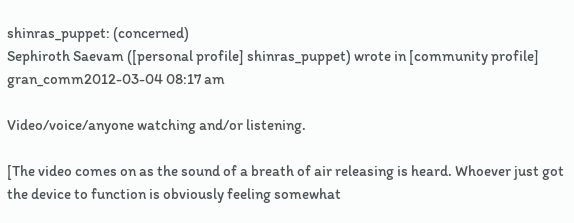shinras_puppet: (concerned)
Sephiroth Saevam ([personal profile] shinras_puppet) wrote in [community profile] gran_comm2012-03-04 08:17 am

Video/voice/anyone watching and/or listening.

[The video comes on as the sound of a breath of air releasing is heard. Whoever just got the device to function is obviously feeling somewhat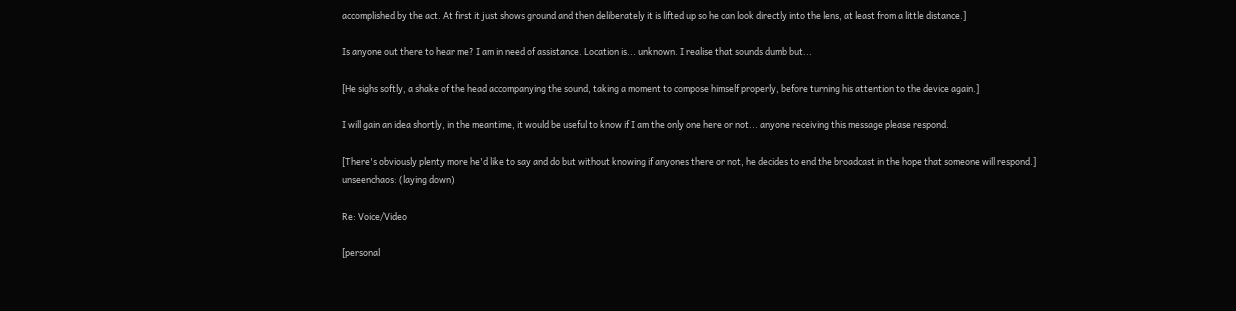accomplished by the act. At first it just shows ground and then deliberately it is lifted up so he can look directly into the lens, at least from a little distance.]

Is anyone out there to hear me? I am in need of assistance. Location is... unknown. I realise that sounds dumb but...

[He sighs softly, a shake of the head accompanying the sound, taking a moment to compose himself properly, before turning his attention to the device again.]

I will gain an idea shortly, in the meantime, it would be useful to know if I am the only one here or not... anyone receiving this message please respond.

[There's obviously plenty more he'd like to say and do but without knowing if anyones there or not, he decides to end the broadcast in the hope that someone will respond.]
unseenchaos: (laying down)

Re: Voice/Video

[personal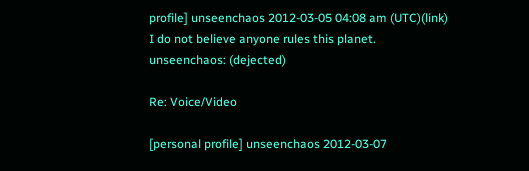profile] unseenchaos 2012-03-05 04:08 am (UTC)(link)
I do not believe anyone rules this planet.
unseenchaos: (dejected)

Re: Voice/Video

[personal profile] unseenchaos 2012-03-07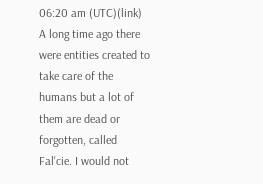06:20 am (UTC)(link)
A long time ago there were entities created to take care of the humans but a lot of them are dead or forgotten, called Fal'cie. I would not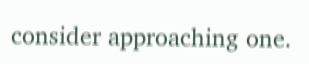consider approaching one.